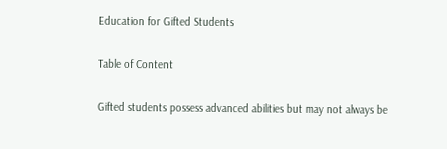Education for Gifted Students

Table of Content

Gifted students possess advanced abilities but may not always be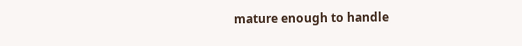mature enough to handle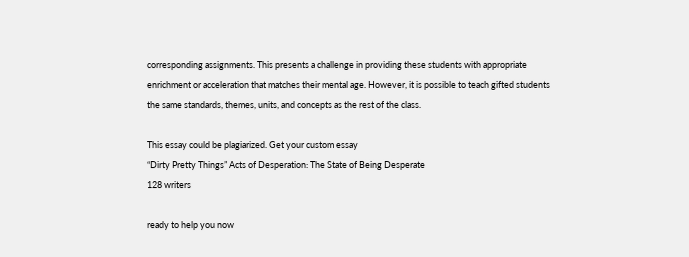corresponding assignments. This presents a challenge in providing these students with appropriate enrichment or acceleration that matches their mental age. However, it is possible to teach gifted students the same standards, themes, units, and concepts as the rest of the class.

This essay could be plagiarized. Get your custom essay
“Dirty Pretty Things” Acts of Desperation: The State of Being Desperate
128 writers

ready to help you now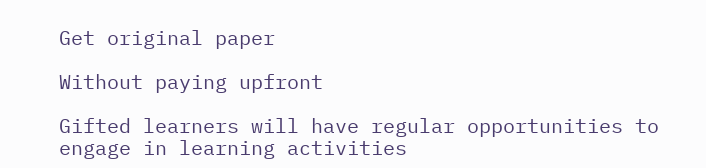Get original paper

Without paying upfront

Gifted learners will have regular opportunities to engage in learning activities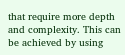that require more depth and complexity. This can be achieved by using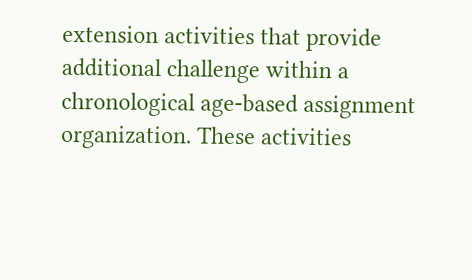extension activities that provide additional challenge within a chronological age-based assignment organization. These activities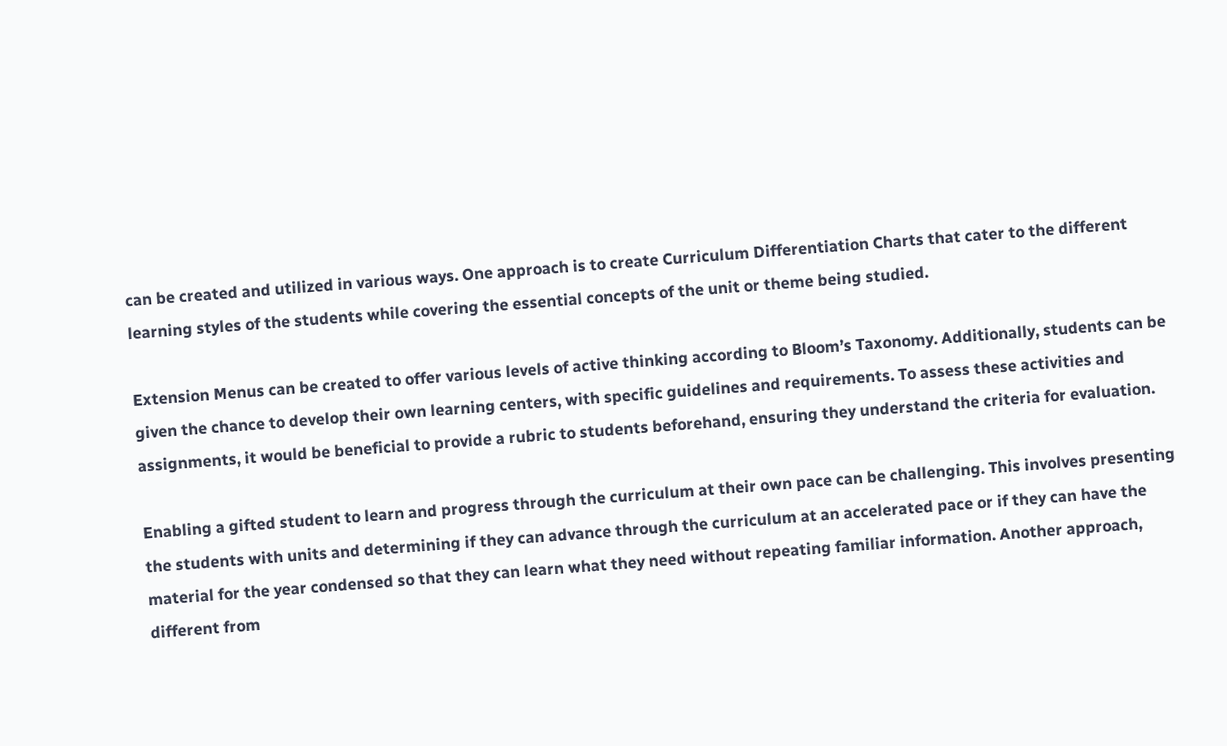can be created and utilized in various ways. One approach is to create Curriculum Differentiation Charts that cater to the different learning styles of the students while covering the essential concepts of the unit or theme being studied.

Extension Menus can be created to offer various levels of active thinking according to Bloom’s Taxonomy. Additionally, students can be given the chance to develop their own learning centers, with specific guidelines and requirements. To assess these activities and assignments, it would be beneficial to provide a rubric to students beforehand, ensuring they understand the criteria for evaluation.

Enabling a gifted student to learn and progress through the curriculum at their own pace can be challenging. This involves presenting the students with units and determining if they can advance through the curriculum at an accelerated pace or if they can have the material for the year condensed so that they can learn what they need without repeating familiar information. Another approach, different from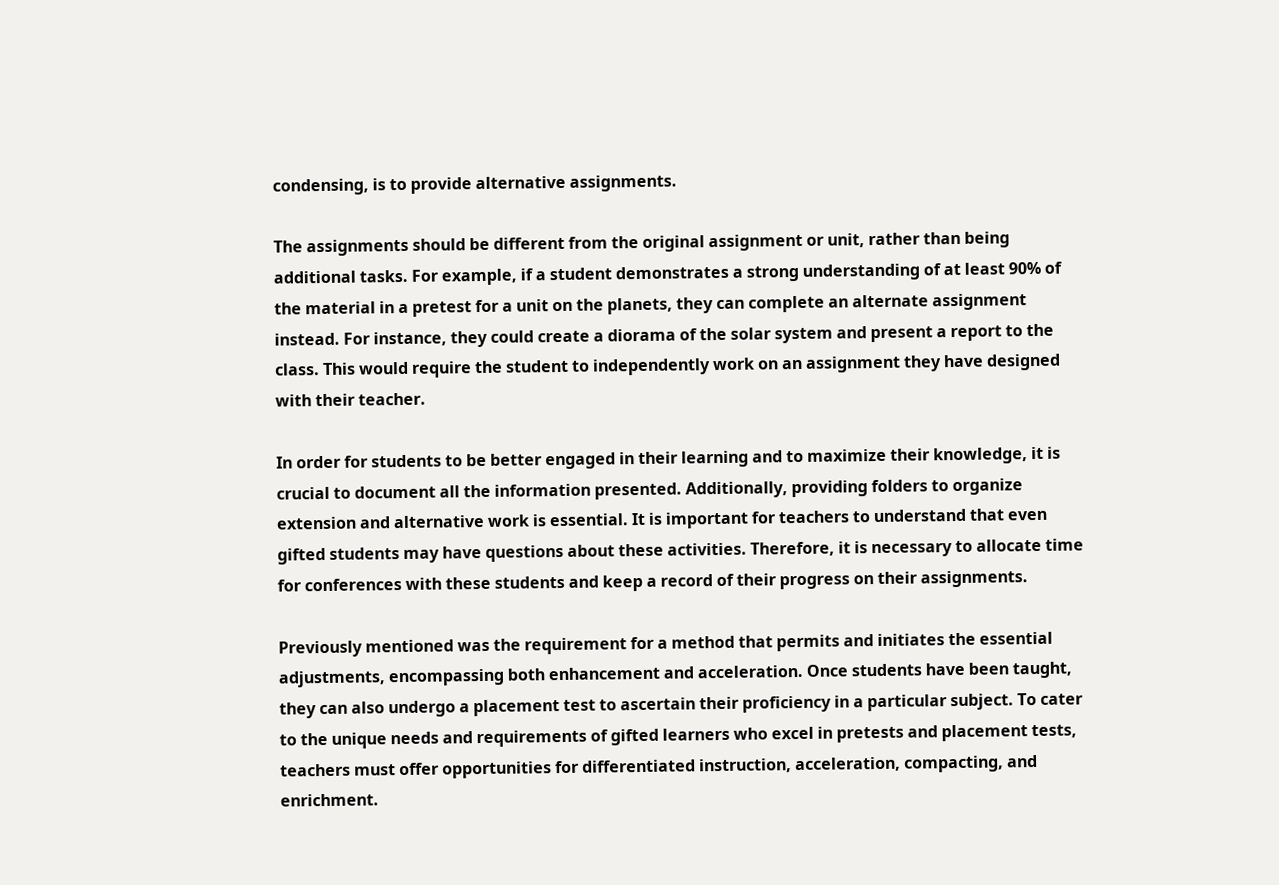condensing, is to provide alternative assignments.

The assignments should be different from the original assignment or unit, rather than being additional tasks. For example, if a student demonstrates a strong understanding of at least 90% of the material in a pretest for a unit on the planets, they can complete an alternate assignment instead. For instance, they could create a diorama of the solar system and present a report to the class. This would require the student to independently work on an assignment they have designed with their teacher.

In order for students to be better engaged in their learning and to maximize their knowledge, it is crucial to document all the information presented. Additionally, providing folders to organize extension and alternative work is essential. It is important for teachers to understand that even gifted students may have questions about these activities. Therefore, it is necessary to allocate time for conferences with these students and keep a record of their progress on their assignments.

Previously mentioned was the requirement for a method that permits and initiates the essential adjustments, encompassing both enhancement and acceleration. Once students have been taught, they can also undergo a placement test to ascertain their proficiency in a particular subject. To cater to the unique needs and requirements of gifted learners who excel in pretests and placement tests, teachers must offer opportunities for differentiated instruction, acceleration, compacting, and enrichment.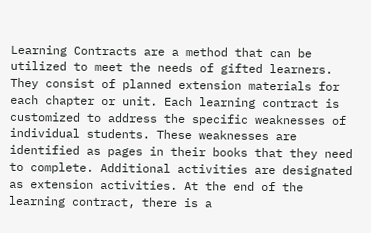Learning Contracts are a method that can be utilized to meet the needs of gifted learners. They consist of planned extension materials for each chapter or unit. Each learning contract is customized to address the specific weaknesses of individual students. These weaknesses are identified as pages in their books that they need to complete. Additional activities are designated as extension activities. At the end of the learning contract, there is a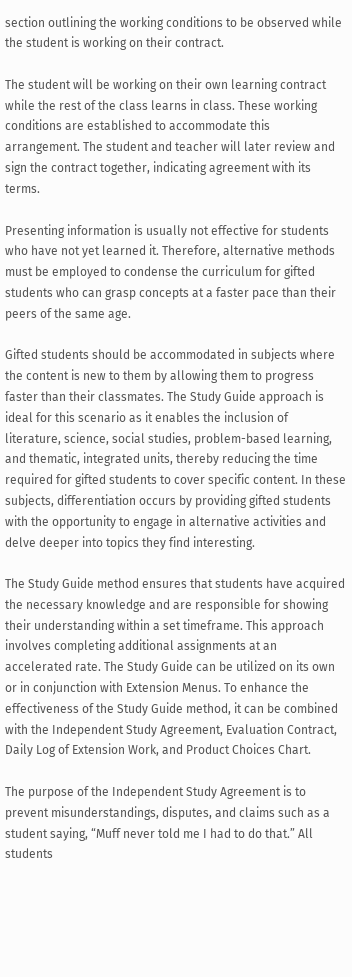section outlining the working conditions to be observed while the student is working on their contract.

The student will be working on their own learning contract while the rest of the class learns in class. These working conditions are established to accommodate this arrangement. The student and teacher will later review and sign the contract together, indicating agreement with its terms.

Presenting information is usually not effective for students who have not yet learned it. Therefore, alternative methods must be employed to condense the curriculum for gifted students who can grasp concepts at a faster pace than their peers of the same age.

Gifted students should be accommodated in subjects where the content is new to them by allowing them to progress faster than their classmates. The Study Guide approach is ideal for this scenario as it enables the inclusion of literature, science, social studies, problem-based learning, and thematic, integrated units, thereby reducing the time required for gifted students to cover specific content. In these subjects, differentiation occurs by providing gifted students with the opportunity to engage in alternative activities and delve deeper into topics they find interesting.

The Study Guide method ensures that students have acquired the necessary knowledge and are responsible for showing their understanding within a set timeframe. This approach involves completing additional assignments at an accelerated rate. The Study Guide can be utilized on its own or in conjunction with Extension Menus. To enhance the effectiveness of the Study Guide method, it can be combined with the Independent Study Agreement, Evaluation Contract, Daily Log of Extension Work, and Product Choices Chart.

The purpose of the Independent Study Agreement is to prevent misunderstandings, disputes, and claims such as a student saying, “Muff never told me I had to do that.” All students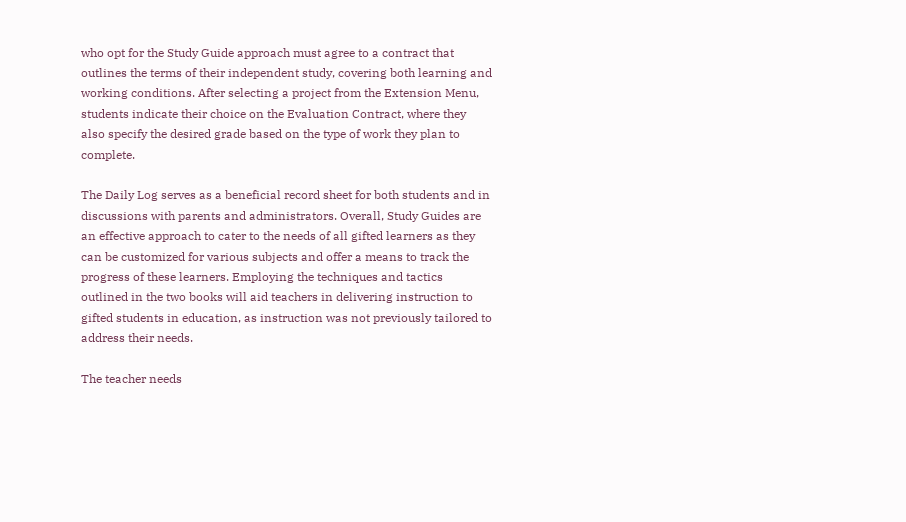who opt for the Study Guide approach must agree to a contract that outlines the terms of their independent study, covering both learning and working conditions. After selecting a project from the Extension Menu, students indicate their choice on the Evaluation Contract, where they also specify the desired grade based on the type of work they plan to complete.

The Daily Log serves as a beneficial record sheet for both students and in discussions with parents and administrators. Overall, Study Guides are an effective approach to cater to the needs of all gifted learners as they can be customized for various subjects and offer a means to track the progress of these learners. Employing the techniques and tactics outlined in the two books will aid teachers in delivering instruction to gifted students in education, as instruction was not previously tailored to address their needs.

The teacher needs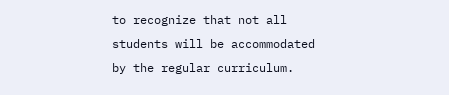to recognize that not all students will be accommodated by the regular curriculum.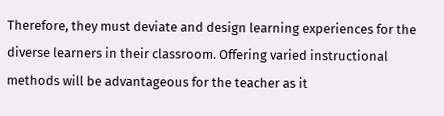Therefore, they must deviate and design learning experiences for the diverse learners in their classroom. Offering varied instructional methods will be advantageous for the teacher as it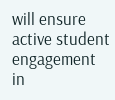will ensure active student engagement in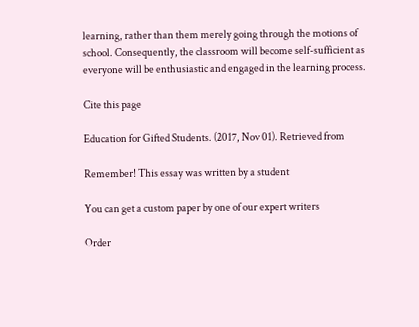learning, rather than them merely going through the motions of school. Consequently, the classroom will become self-sufficient as everyone will be enthusiastic and engaged in the learning process.

Cite this page

Education for Gifted Students. (2017, Nov 01). Retrieved from

Remember! This essay was written by a student

You can get a custom paper by one of our expert writers

Order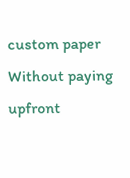custom paper Without paying upfront